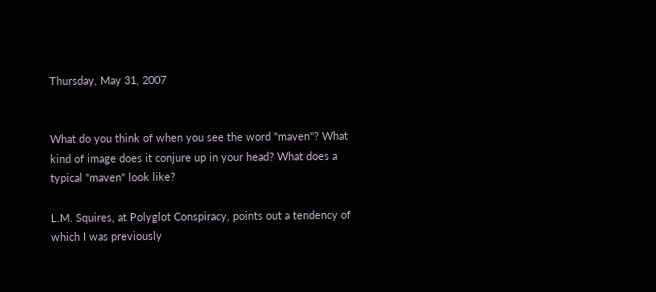Thursday, May 31, 2007


What do you think of when you see the word "maven"? What kind of image does it conjure up in your head? What does a typical "maven" look like?

L.M. Squires, at Polyglot Conspiracy, points out a tendency of which I was previously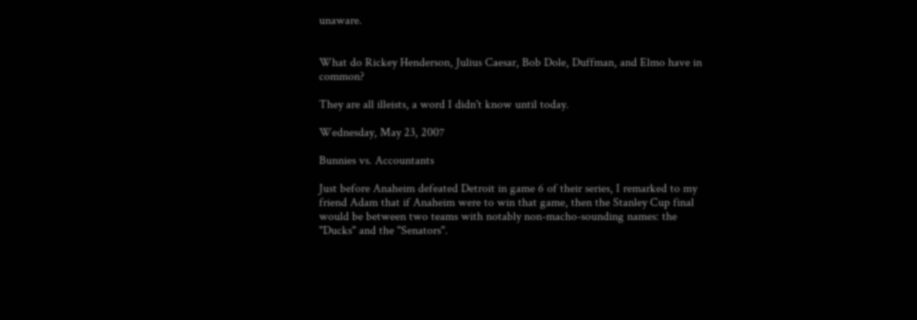unaware.


What do Rickey Henderson, Julius Caesar, Bob Dole, Duffman, and Elmo have in common?

They are all illeists, a word I didn't know until today.

Wednesday, May 23, 2007

Bunnies vs. Accountants

Just before Anaheim defeated Detroit in game 6 of their series, I remarked to my friend Adam that if Anaheim were to win that game, then the Stanley Cup final would be between two teams with notably non-macho-sounding names: the "Ducks" and the "Senators".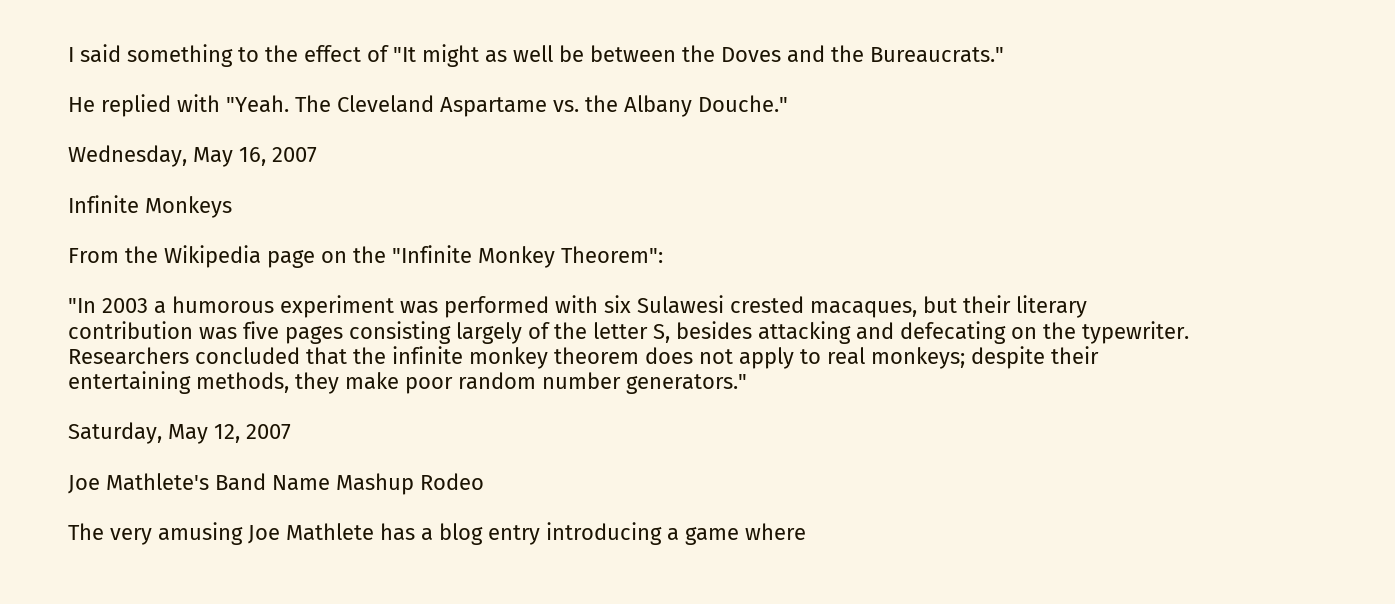I said something to the effect of "It might as well be between the Doves and the Bureaucrats."

He replied with "Yeah. The Cleveland Aspartame vs. the Albany Douche."

Wednesday, May 16, 2007

Infinite Monkeys

From the Wikipedia page on the "Infinite Monkey Theorem":

"In 2003 a humorous experiment was performed with six Sulawesi crested macaques, but their literary contribution was five pages consisting largely of the letter S, besides attacking and defecating on the typewriter. Researchers concluded that the infinite monkey theorem does not apply to real monkeys; despite their entertaining methods, they make poor random number generators."

Saturday, May 12, 2007

Joe Mathlete's Band Name Mashup Rodeo

The very amusing Joe Mathlete has a blog entry introducing a game where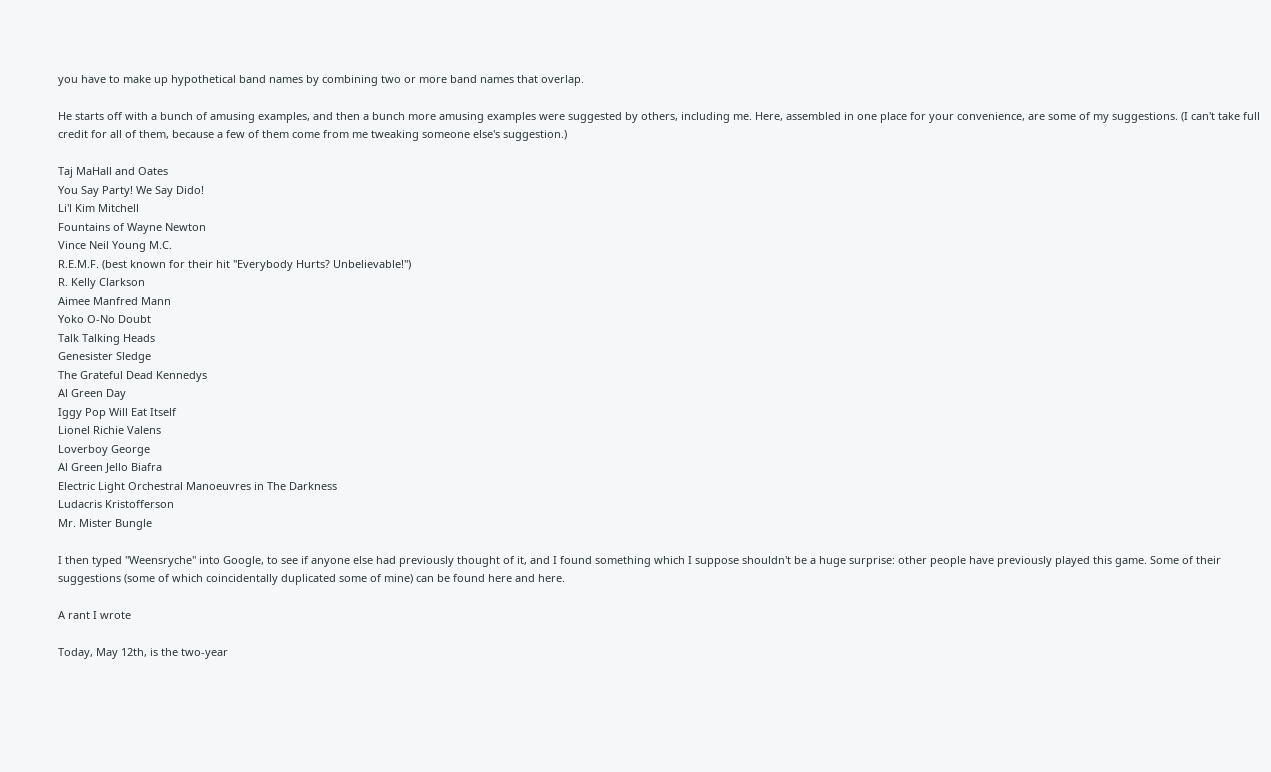you have to make up hypothetical band names by combining two or more band names that overlap.

He starts off with a bunch of amusing examples, and then a bunch more amusing examples were suggested by others, including me. Here, assembled in one place for your convenience, are some of my suggestions. (I can't take full credit for all of them, because a few of them come from me tweaking someone else's suggestion.)

Taj MaHall and Oates
You Say Party! We Say Dido!
Li'l Kim Mitchell
Fountains of Wayne Newton
Vince Neil Young M.C.
R.E.M.F. (best known for their hit "Everybody Hurts? Unbelievable!")
R. Kelly Clarkson
Aimee Manfred Mann
Yoko O-No Doubt
Talk Talking Heads
Genesister Sledge
The Grateful Dead Kennedys
Al Green Day
Iggy Pop Will Eat Itself
Lionel Richie Valens
Loverboy George
Al Green Jello Biafra
Electric Light Orchestral Manoeuvres in The Darkness
Ludacris Kristofferson
Mr. Mister Bungle

I then typed "Weensryche" into Google, to see if anyone else had previously thought of it, and I found something which I suppose shouldn't be a huge surprise: other people have previously played this game. Some of their suggestions (some of which coincidentally duplicated some of mine) can be found here and here.

A rant I wrote

Today, May 12th, is the two-year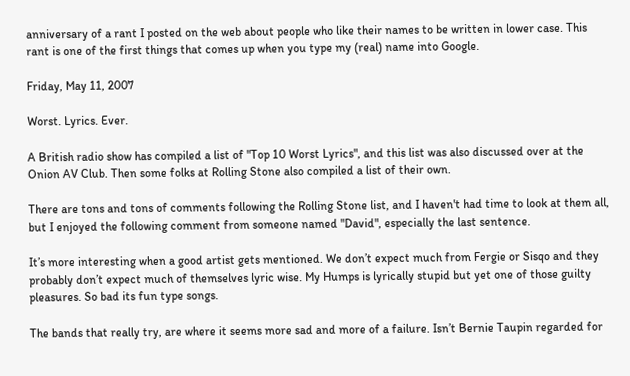anniversary of a rant I posted on the web about people who like their names to be written in lower case. This rant is one of the first things that comes up when you type my (real) name into Google.

Friday, May 11, 2007

Worst. Lyrics. Ever.

A British radio show has compiled a list of "Top 10 Worst Lyrics", and this list was also discussed over at the Onion AV Club. Then some folks at Rolling Stone also compiled a list of their own.

There are tons and tons of comments following the Rolling Stone list, and I haven't had time to look at them all, but I enjoyed the following comment from someone named "David", especially the last sentence.

It’s more interesting when a good artist gets mentioned. We don’t expect much from Fergie or Sisqo and they probably don’t expect much of themselves lyric wise. My Humps is lyrically stupid but yet one of those guilty pleasures. So bad its fun type songs.

The bands that really try, are where it seems more sad and more of a failure. Isn’t Bernie Taupin regarded for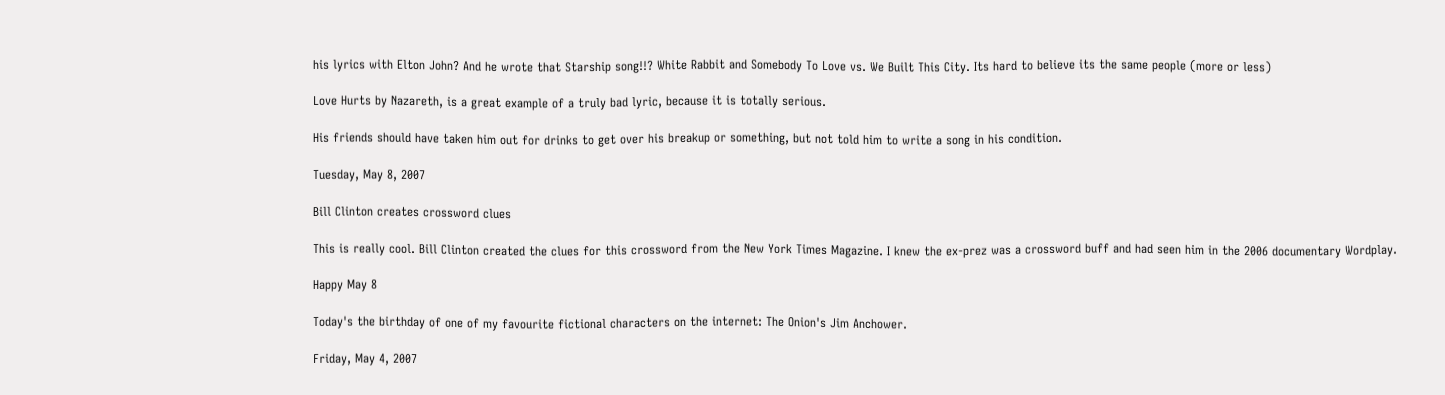his lyrics with Elton John? And he wrote that Starship song!!? White Rabbit and Somebody To Love vs. We Built This City. Its hard to believe its the same people (more or less)

Love Hurts by Nazareth, is a great example of a truly bad lyric, because it is totally serious.

His friends should have taken him out for drinks to get over his breakup or something, but not told him to write a song in his condition.

Tuesday, May 8, 2007

Bill Clinton creates crossword clues

This is really cool. Bill Clinton created the clues for this crossword from the New York Times Magazine. I knew the ex-prez was a crossword buff and had seen him in the 2006 documentary Wordplay.

Happy May 8

Today's the birthday of one of my favourite fictional characters on the internet: The Onion's Jim Anchower.

Friday, May 4, 2007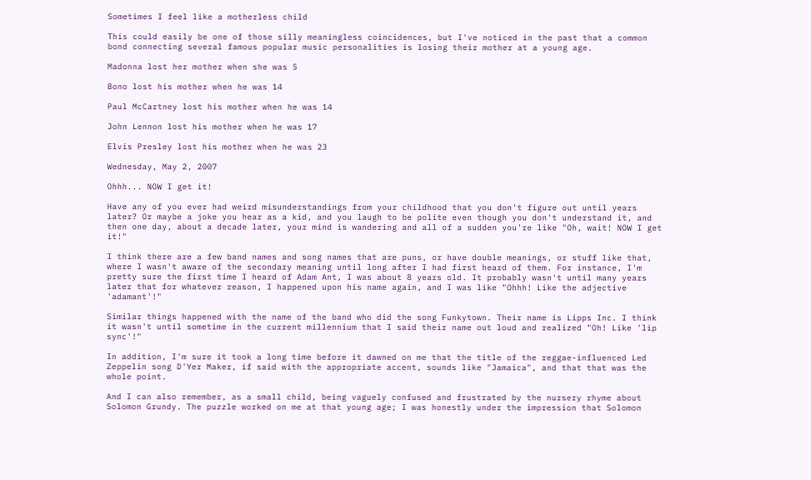Sometimes I feel like a motherless child

This could easily be one of those silly meaningless coincidences, but I've noticed in the past that a common bond connecting several famous popular music personalities is losing their mother at a young age.

Madonna lost her mother when she was 5

Bono lost his mother when he was 14

Paul McCartney lost his mother when he was 14

John Lennon lost his mother when he was 17

Elvis Presley lost his mother when he was 23

Wednesday, May 2, 2007

Ohhh... NOW I get it!

Have any of you ever had weird misunderstandings from your childhood that you don't figure out until years later? Or maybe a joke you hear as a kid, and you laugh to be polite even though you don't understand it, and then one day, about a decade later, your mind is wandering and all of a sudden you're like "Oh, wait! NOW I get it!"

I think there are a few band names and song names that are puns, or have double meanings, or stuff like that, where I wasn't aware of the secondary meaning until long after I had first heard of them. For instance, I'm pretty sure the first time I heard of Adam Ant, I was about 8 years old. It probably wasn't until many years later that for whatever reason, I happened upon his name again, and I was like "Ohhh! Like the adjective 'adamant'!"

Similar things happened with the name of the band who did the song Funkytown. Their name is Lipps Inc. I think it wasn't until sometime in the current millennium that I said their name out loud and realized "Oh! Like 'lip sync'!"

In addition, I'm sure it took a long time before it dawned on me that the title of the reggae-influenced Led Zeppelin song D'Yer Maker, if said with the appropriate accent, sounds like "Jamaica", and that that was the whole point.

And I can also remember, as a small child, being vaguely confused and frustrated by the nursery rhyme about Solomon Grundy. The puzzle worked on me at that young age; I was honestly under the impression that Solomon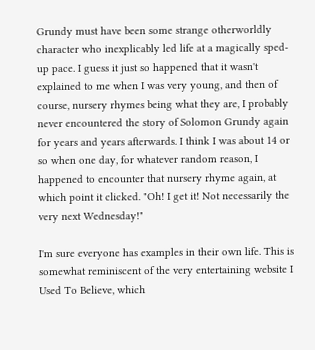Grundy must have been some strange otherworldly character who inexplicably led life at a magically sped-up pace. I guess it just so happened that it wasn't explained to me when I was very young, and then of course, nursery rhymes being what they are, I probably never encountered the story of Solomon Grundy again for years and years afterwards. I think I was about 14 or so when one day, for whatever random reason, I happened to encounter that nursery rhyme again, at which point it clicked. "Oh! I get it! Not necessarily the very next Wednesday!"

I'm sure everyone has examples in their own life. This is somewhat reminiscent of the very entertaining website I Used To Believe, which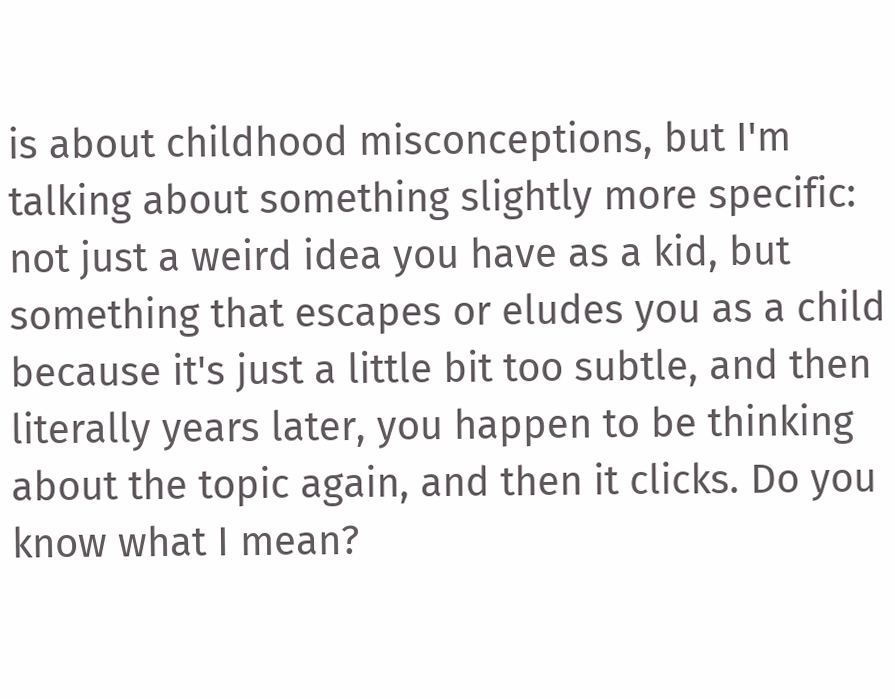is about childhood misconceptions, but I'm talking about something slightly more specific: not just a weird idea you have as a kid, but something that escapes or eludes you as a child because it's just a little bit too subtle, and then literally years later, you happen to be thinking about the topic again, and then it clicks. Do you know what I mean?